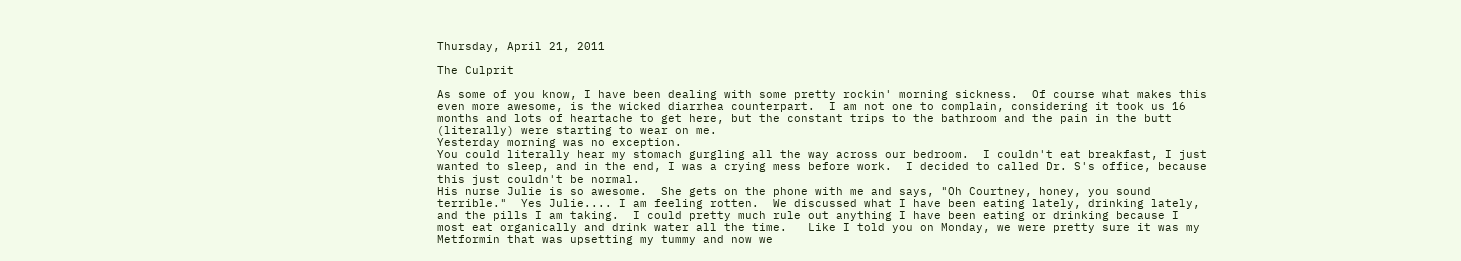Thursday, April 21, 2011

The Culprit

As some of you know, I have been dealing with some pretty rockin' morning sickness.  Of course what makes this even more awesome, is the wicked diarrhea counterpart.  I am not one to complain, considering it took us 16 months and lots of heartache to get here, but the constant trips to the bathroom and the pain in the butt (literally) were starting to wear on me.
Yesterday morning was no exception.
You could literally hear my stomach gurgling all the way across our bedroom.  I couldn't eat breakfast, I just wanted to sleep, and in the end, I was a crying mess before work.  I decided to called Dr. S's office, because this just couldn't be normal.
His nurse Julie is so awesome.  She gets on the phone with me and says, "Oh Courtney, honey, you sound terrible."  Yes Julie.... I am feeling rotten.  We discussed what I have been eating lately, drinking lately, and the pills I am taking.  I could pretty much rule out anything I have been eating or drinking because I most eat organically and drink water all the time.   Like I told you on Monday, we were pretty sure it was my Metformin that was upsetting my tummy and now we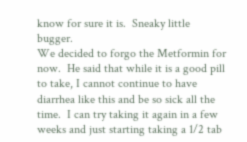know for sure it is.  Sneaky little bugger.
We decided to forgo the Metformin for now.  He said that while it is a good pill to take, I cannot continue to have diarrhea like this and be so sick all the time.  I can try taking it again in a few weeks and just starting taking a 1/2 tab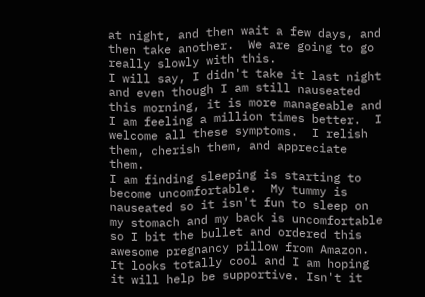at night, and then wait a few days, and then take another.  We are going to go really slowly with this.
I will say, I didn't take it last night and even though I am still nauseated this morning, it is more manageable and I am feeling a million times better.  I welcome all these symptoms.  I relish them, cherish them, and appreciate them.
I am finding sleeping is starting to become uncomfortable.  My tummy is nauseated so it isn't fun to sleep on my stomach and my back is uncomfortable so I bit the bullet and ordered this awesome pregnancy pillow from Amazon.  It looks totally cool and I am hoping it will help be supportive. Isn't it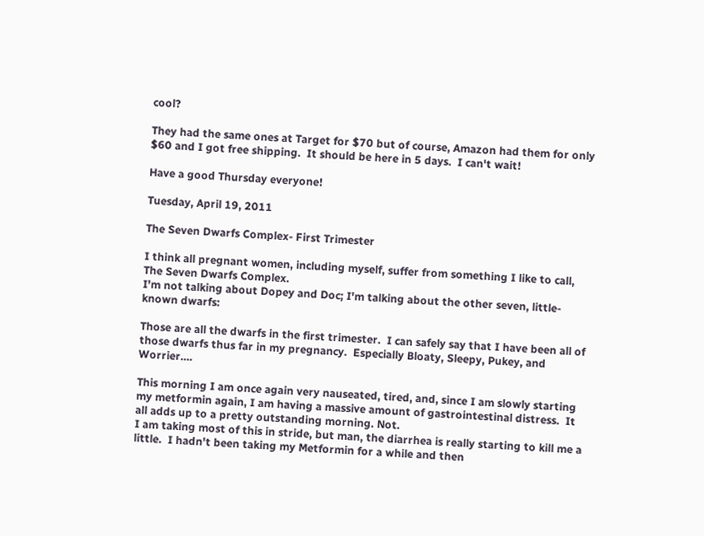cool?

They had the same ones at Target for $70 but of course, Amazon had them for only $60 and I got free shipping.  It should be here in 5 days.  I can't wait!

Have a good Thursday everyone!

Tuesday, April 19, 2011

The Seven Dwarfs Complex- First Trimester

I think all pregnant women, including myself, suffer from something I like to call, The Seven Dwarfs Complex.
I'm not talking about Dopey and Doc; I'm talking about the other seven, little-known dwarfs:

Those are all the dwarfs in the first trimester.  I can safely say that I have been all of those dwarfs thus far in my pregnancy.  Especially Bloaty, Sleepy, Pukey, and Worrier....

This morning I am once again very nauseated, tired, and, since I am slowly starting my metformin again, I am having a massive amount of gastrointestinal distress.  It all adds up to a pretty outstanding morning. Not.
I am taking most of this in stride, but man, the diarrhea is really starting to kill me a little.  I hadn't been taking my Metformin for a while and then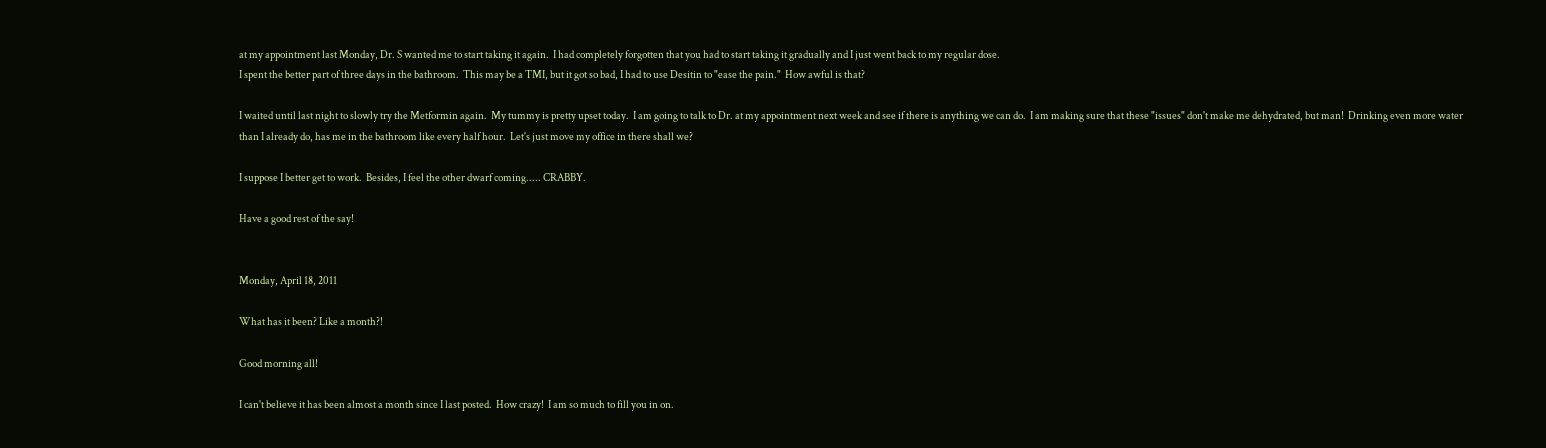at my appointment last Monday, Dr. S wanted me to start taking it again.  I had completely forgotten that you had to start taking it gradually and I just went back to my regular dose.
I spent the better part of three days in the bathroom.  This may be a TMI, but it got so bad, I had to use Desitin to "ease the pain."  How awful is that?

I waited until last night to slowly try the Metformin again.  My tummy is pretty upset today.  I am going to talk to Dr. at my appointment next week and see if there is anything we can do.  I am making sure that these "issues" don't make me dehydrated, but man!  Drinking even more water than I already do, has me in the bathroom like every half hour.  Let's just move my office in there shall we?

I suppose I better get to work.  Besides, I feel the other dwarf coming..... CRABBY.

Have a good rest of the say!


Monday, April 18, 2011

What has it been? Like a month?!

Good morning all!

I can't believe it has been almost a month since I last posted.  How crazy!  I am so much to fill you in on.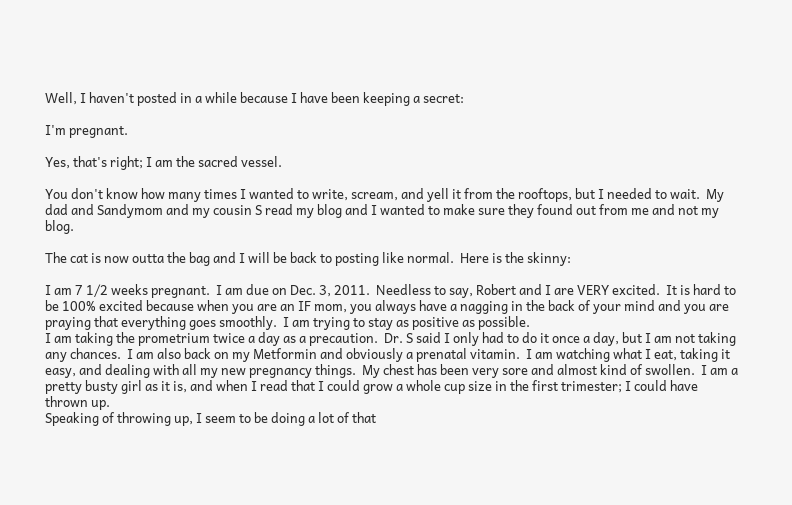Well, I haven't posted in a while because I have been keeping a secret:

I'm pregnant.

Yes, that's right; I am the sacred vessel.

You don't know how many times I wanted to write, scream, and yell it from the rooftops, but I needed to wait.  My dad and Sandymom and my cousin S read my blog and I wanted to make sure they found out from me and not my blog.

The cat is now outta the bag and I will be back to posting like normal.  Here is the skinny:

I am 7 1/2 weeks pregnant.  I am due on Dec. 3, 2011.  Needless to say, Robert and I are VERY excited.  It is hard to be 100% excited because when you are an IF mom, you always have a nagging in the back of your mind and you are praying that everything goes smoothly.  I am trying to stay as positive as possible.
I am taking the prometrium twice a day as a precaution.  Dr. S said I only had to do it once a day, but I am not taking any chances.  I am also back on my Metformin and obviously a prenatal vitamin.  I am watching what I eat, taking it easy, and dealing with all my new pregnancy things.  My chest has been very sore and almost kind of swollen.  I am a pretty busty girl as it is, and when I read that I could grow a whole cup size in the first trimester; I could have thrown up.
Speaking of throwing up, I seem to be doing a lot of that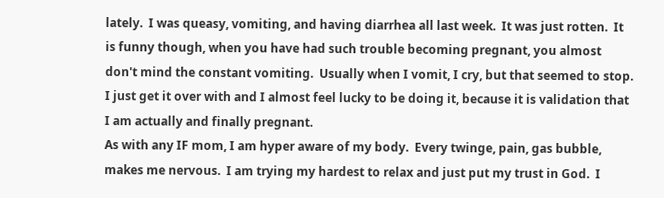lately.  I was queasy, vomiting, and having diarrhea all last week.  It was just rotten.  It is funny though, when you have had such trouble becoming pregnant, you almost don't mind the constant vomiting.  Usually when I vomit, I cry, but that seemed to stop.  I just get it over with and I almost feel lucky to be doing it, because it is validation that I am actually and finally pregnant.
As with any IF mom, I am hyper aware of my body.  Every twinge, pain, gas bubble, makes me nervous.  I am trying my hardest to relax and just put my trust in God.  I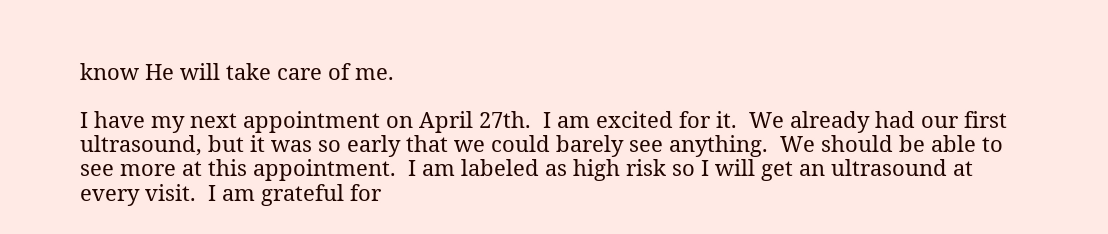know He will take care of me.

I have my next appointment on April 27th.  I am excited for it.  We already had our first ultrasound, but it was so early that we could barely see anything.  We should be able to see more at this appointment.  I am labeled as high risk so I will get an ultrasound at every visit.  I am grateful for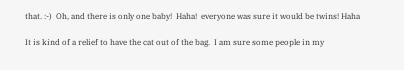that. :-)  Oh, and there is only one baby!  Haha!  everyone was sure it would be twins! Haha

It is kind of a relief to have the cat out of the bag.  I am sure some people in my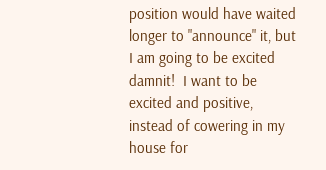position would have waited longer to "announce" it, but I am going to be excited damnit!  I want to be excited and positive, instead of cowering in my house for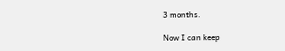3 months.

Now I can keep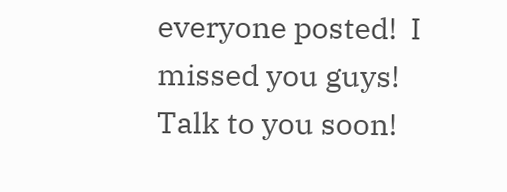everyone posted!  I missed you guys!
Talk to you soon!